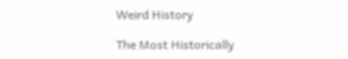Weird History

The Most Historically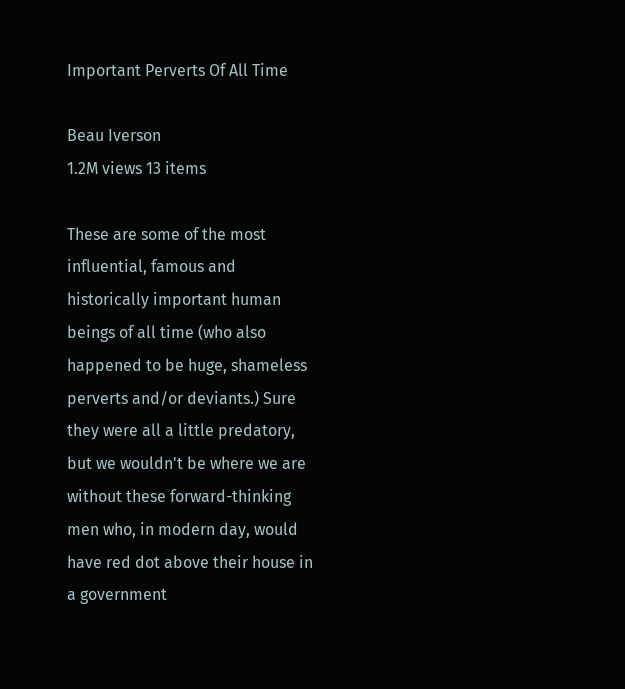Important Perverts Of All Time

Beau Iverson
1.2M views 13 items

These are some of the most influential, famous and historically important human beings of all time (who also happened to be huge, shameless perverts and/or deviants.) Sure they were all a little predatory, but we wouldn't be where we are without these forward-thinking men who, in modern day, would have red dot above their house in a government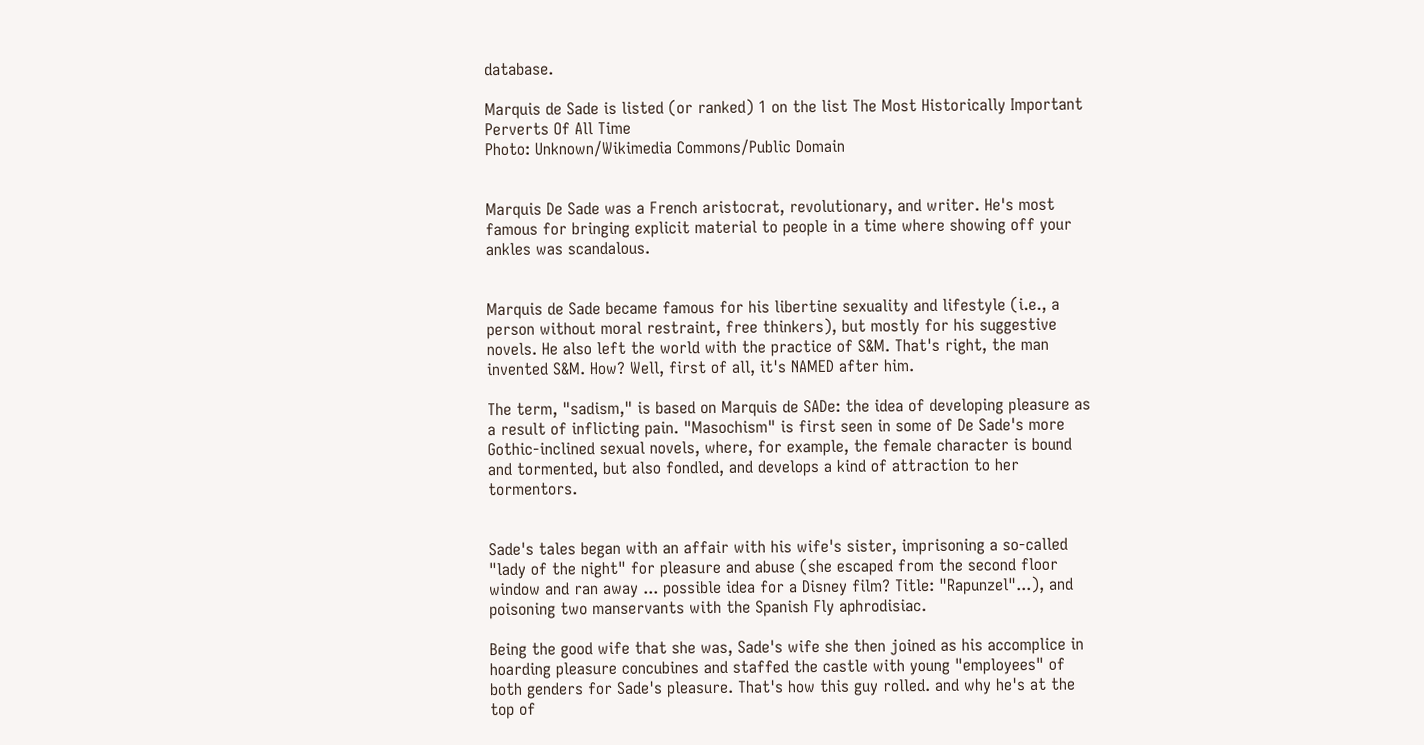database.

Marquis de Sade is listed (or ranked) 1 on the list The Most Historically Important Perverts Of All Time
Photo: Unknown/Wikimedia Commons/Public Domain


Marquis De Sade was a French aristocrat, revolutionary, and writer. He's most famous for bringing explicit material to people in a time where showing off your ankles was scandalous.


Marquis de Sade became famous for his libertine sexuality and lifestyle (i.e., a person without moral restraint, free thinkers), but mostly for his suggestive novels. He also left the world with the practice of S&M. That's right, the man invented S&M. How? Well, first of all, it's NAMED after him.

The term, "sadism," is based on Marquis de SADe: the idea of developing pleasure as a result of inflicting pain. "Masochism" is first seen in some of De Sade's more Gothic-inclined sexual novels, where, for example, the female character is bound and tormented, but also fondled, and develops a kind of attraction to her tormentors.


Sade's tales began with an affair with his wife's sister, imprisoning a so-called "lady of the night" for pleasure and abuse (she escaped from the second floor window and ran away ... possible idea for a Disney film? Title: "Rapunzel"...), and poisoning two manservants with the Spanish Fly aphrodisiac.

Being the good wife that she was, Sade's wife she then joined as his accomplice in hoarding pleasure concubines and staffed the castle with young "employees" of both genders for Sade's pleasure. That's how this guy rolled. and why he's at the top of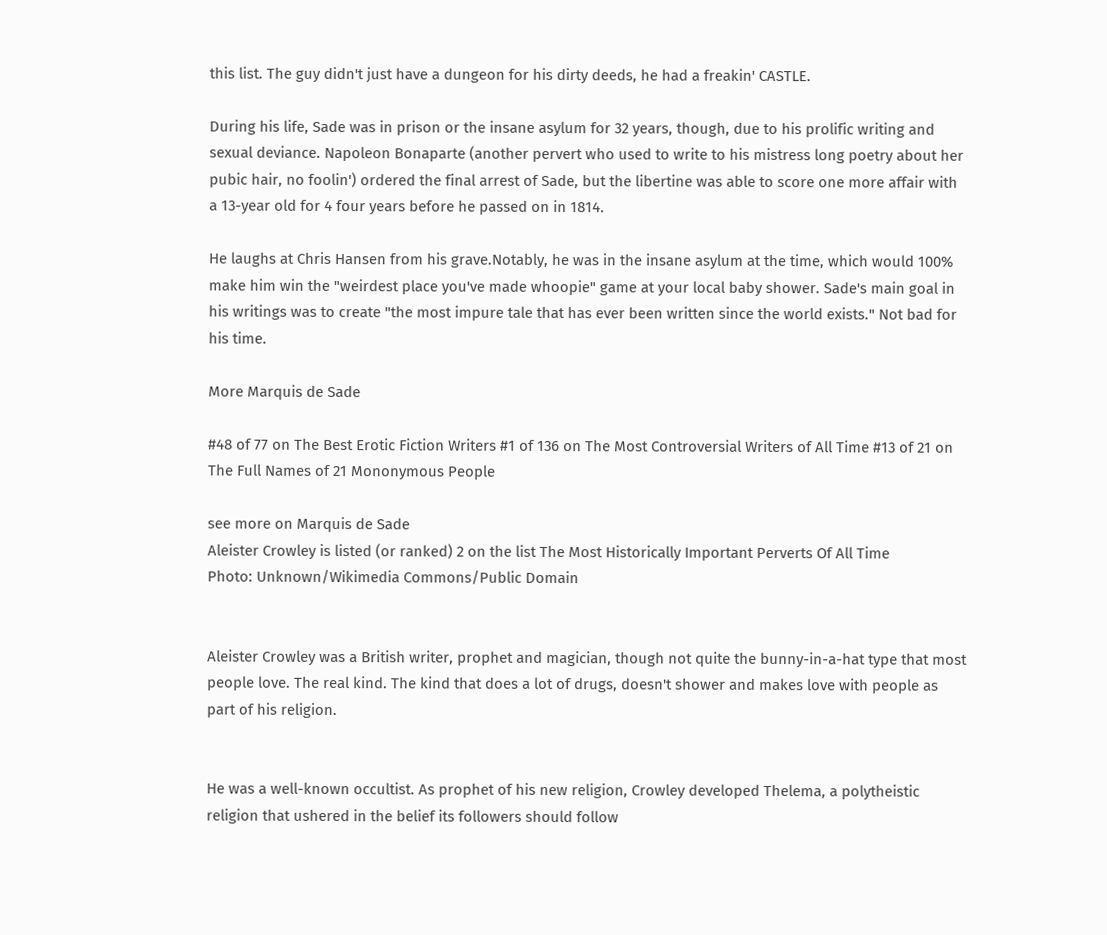this list. The guy didn't just have a dungeon for his dirty deeds, he had a freakin' CASTLE.

During his life, Sade was in prison or the insane asylum for 32 years, though, due to his prolific writing and sexual deviance. Napoleon Bonaparte (another pervert who used to write to his mistress long poetry about her pubic hair, no foolin') ordered the final arrest of Sade, but the libertine was able to score one more affair with a 13-year old for 4 four years before he passed on in 1814.

He laughs at Chris Hansen from his grave.Notably, he was in the insane asylum at the time, which would 100% make him win the "weirdest place you've made whoopie" game at your local baby shower. Sade's main goal in his writings was to create "the most impure tale that has ever been written since the world exists." Not bad for his time.

More Marquis de Sade

#48 of 77 on The Best Erotic Fiction Writers #1 of 136 on The Most Controversial Writers of All Time #13 of 21 on The Full Names of 21 Mononymous People

see more on Marquis de Sade
Aleister Crowley is listed (or ranked) 2 on the list The Most Historically Important Perverts Of All Time
Photo: Unknown/Wikimedia Commons/Public Domain


Aleister Crowley was a British writer, prophet and magician, though not quite the bunny-in-a-hat type that most people love. The real kind. The kind that does a lot of drugs, doesn't shower and makes love with people as part of his religion.


He was a well-known occultist. As prophet of his new religion, Crowley developed Thelema, a polytheistic religion that ushered in the belief its followers should follow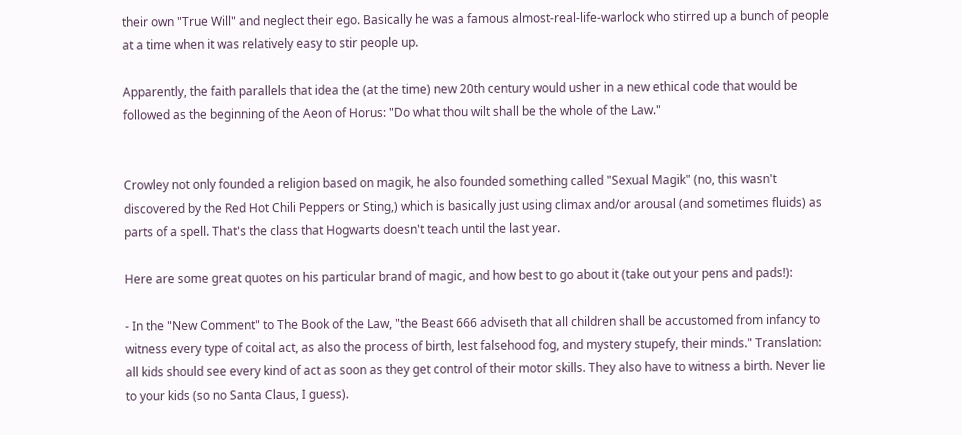their own "True Will" and neglect their ego. Basically he was a famous almost-real-life-warlock who stirred up a bunch of people at a time when it was relatively easy to stir people up.

Apparently, the faith parallels that idea the (at the time) new 20th century would usher in a new ethical code that would be followed as the beginning of the Aeon of Horus: "Do what thou wilt shall be the whole of the Law."


Crowley not only founded a religion based on magik, he also founded something called "Sexual Magik" (no, this wasn't discovered by the Red Hot Chili Peppers or Sting,) which is basically just using climax and/or arousal (and sometimes fluids) as parts of a spell. That's the class that Hogwarts doesn't teach until the last year.

Here are some great quotes on his particular brand of magic, and how best to go about it (take out your pens and pads!):

- In the "New Comment" to The Book of the Law, "the Beast 666 adviseth that all children shall be accustomed from infancy to witness every type of coital act, as also the process of birth, lest falsehood fog, and mystery stupefy, their minds." Translation: all kids should see every kind of act as soon as they get control of their motor skills. They also have to witness a birth. Never lie to your kids (so no Santa Claus, I guess).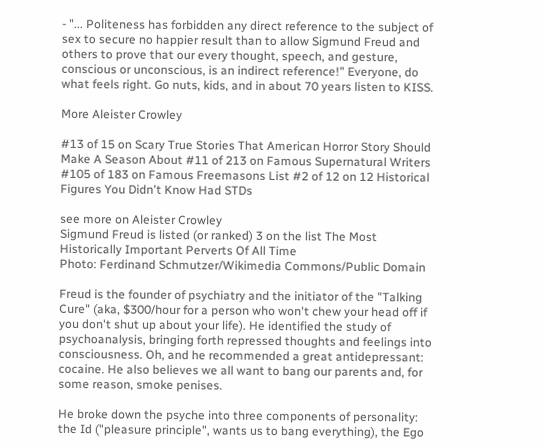- "... Politeness has forbidden any direct reference to the subject of sex to secure no happier result than to allow Sigmund Freud and others to prove that our every thought, speech, and gesture, conscious or unconscious, is an indirect reference!" Everyone, do what feels right. Go nuts, kids, and in about 70 years listen to KISS.

More Aleister Crowley

#13 of 15 on Scary True Stories That American Horror Story Should Make A Season About #11 of 213 on Famous Supernatural Writers #105 of 183 on Famous Freemasons List #2 of 12 on 12 Historical Figures You Didn't Know Had STDs

see more on Aleister Crowley
Sigmund Freud is listed (or ranked) 3 on the list The Most Historically Important Perverts Of All Time
Photo: Ferdinand Schmutzer/Wikimedia Commons/Public Domain

Freud is the founder of psychiatry and the initiator of the "Talking Cure" (aka, $300/hour for a person who won't chew your head off if you don't shut up about your life). He identified the study of psychoanalysis, bringing forth repressed thoughts and feelings into consciousness. Oh, and he recommended a great antidepressant: cocaine. He also believes we all want to bang our parents and, for some reason, smoke penises.

He broke down the psyche into three components of personality: the Id ("pleasure principle", wants us to bang everything), the Ego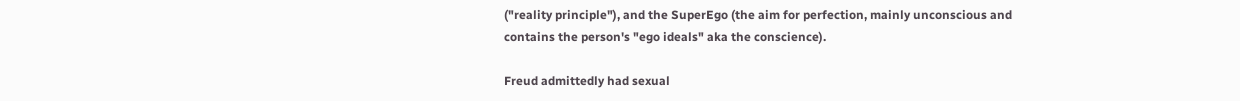("reality principle"), and the SuperEgo (the aim for perfection, mainly unconscious and contains the person's "ego ideals" aka the conscience).

Freud admittedly had sexual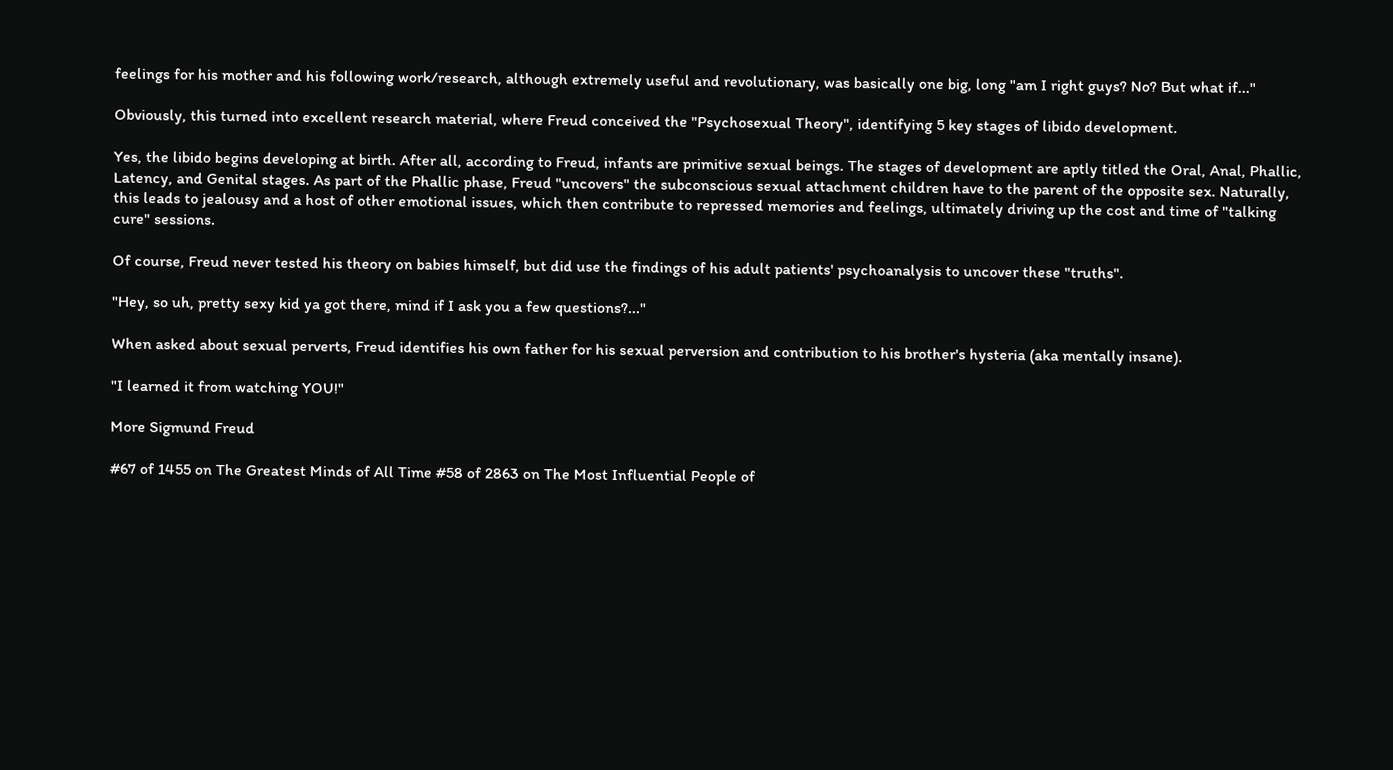feelings for his mother and his following work/research, although extremely useful and revolutionary, was basically one big, long "am I right guys? No? But what if..."

Obviously, this turned into excellent research material, where Freud conceived the "Psychosexual Theory", identifying 5 key stages of libido development.

Yes, the libido begins developing at birth. After all, according to Freud, infants are primitive sexual beings. The stages of development are aptly titled the Oral, Anal, Phallic, Latency, and Genital stages. As part of the Phallic phase, Freud "uncovers" the subconscious sexual attachment children have to the parent of the opposite sex. Naturally, this leads to jealousy and a host of other emotional issues, which then contribute to repressed memories and feelings, ultimately driving up the cost and time of "talking cure" sessions.

Of course, Freud never tested his theory on babies himself, but did use the findings of his adult patients' psychoanalysis to uncover these "truths".

"Hey, so uh, pretty sexy kid ya got there, mind if I ask you a few questions?..."

When asked about sexual perverts, Freud identifies his own father for his sexual perversion and contribution to his brother's hysteria (aka mentally insane).

"I learned it from watching YOU!"

More Sigmund Freud

#67 of 1455 on The Greatest Minds of All Time #58 of 2863 on The Most Influential People of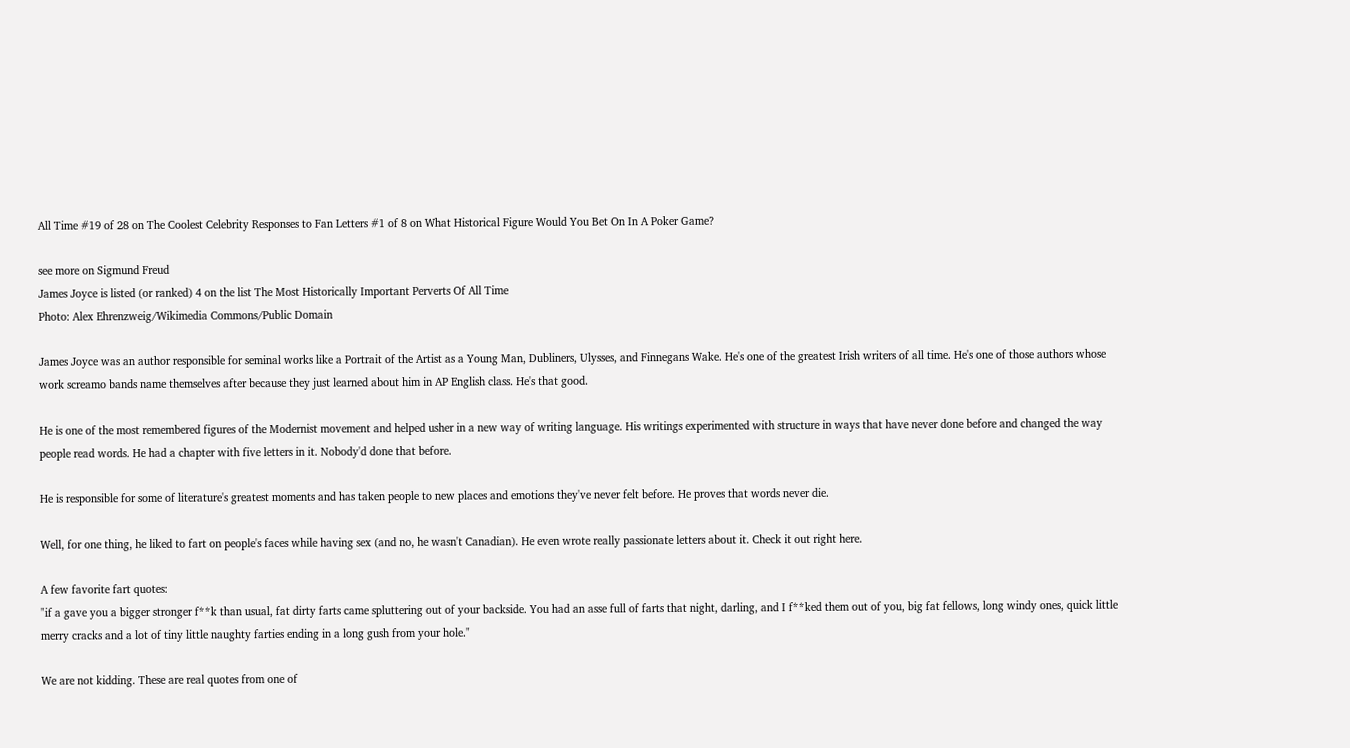All Time #19 of 28 on The Coolest Celebrity Responses to Fan Letters #1 of 8 on What Historical Figure Would You Bet On In A Poker Game?

see more on Sigmund Freud
James Joyce is listed (or ranked) 4 on the list The Most Historically Important Perverts Of All Time
Photo: Alex Ehrenzweig/Wikimedia Commons/Public Domain

James Joyce was an author responsible for seminal works like a Portrait of the Artist as a Young Man, Dubliners, Ulysses, and Finnegans Wake. He's one of the greatest Irish writers of all time. He's one of those authors whose work screamo bands name themselves after because they just learned about him in AP English class. He's that good.

He is one of the most remembered figures of the Modernist movement and helped usher in a new way of writing language. His writings experimented with structure in ways that have never done before and changed the way people read words. He had a chapter with five letters in it. Nobody'd done that before.

He is responsible for some of literature's greatest moments and has taken people to new places and emotions they've never felt before. He proves that words never die.

Well, for one thing, he liked to fart on people's faces while having sex (and no, he wasn't Canadian). He even wrote really passionate letters about it. Check it out right here.

A few favorite fart quotes:
"if a gave you a bigger stronger f**k than usual, fat dirty farts came spluttering out of your backside. You had an asse full of farts that night, darling, and I f**ked them out of you, big fat fellows, long windy ones, quick little merry cracks and a lot of tiny little naughty farties ending in a long gush from your hole."

We are not kidding. These are real quotes from one of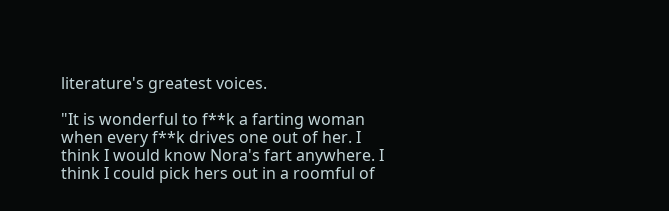literature's greatest voices.

"It is wonderful to f**k a farting woman when every f**k drives one out of her. I think I would know Nora's fart anywhere. I think I could pick hers out in a roomful of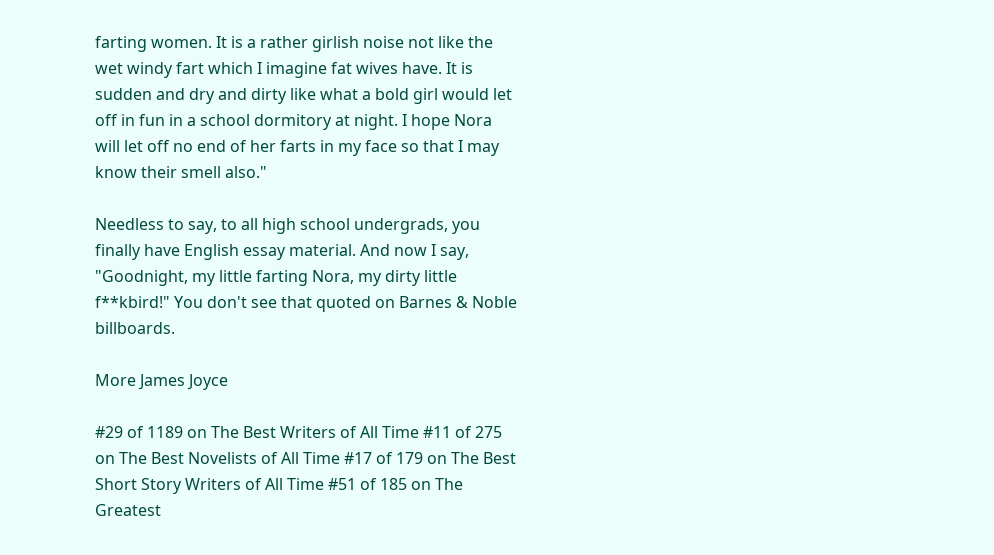farting women. It is a rather girlish noise not like the wet windy fart which I imagine fat wives have. It is sudden and dry and dirty like what a bold girl would let off in fun in a school dormitory at night. I hope Nora will let off no end of her farts in my face so that I may know their smell also."

Needless to say, to all high school undergrads, you finally have English essay material. And now I say, "Goodnight, my little farting Nora, my dirty little f**kbird!" You don't see that quoted on Barnes & Noble billboards.

More James Joyce

#29 of 1189 on The Best Writers of All Time #11 of 275 on The Best Novelists of All Time #17 of 179 on The Best Short Story Writers of All Time #51 of 185 on The Greatest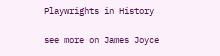Playwrights in History

see more on James Joyce